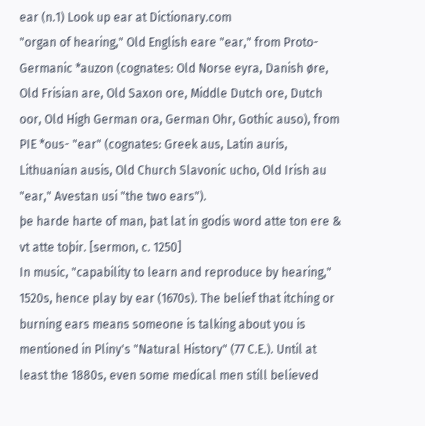ear (n.1) Look up ear at Dictionary.com
"organ of hearing," Old English eare "ear," from Proto-Germanic *auzon (cognates: Old Norse eyra, Danish øre, Old Frisian are, Old Saxon ore, Middle Dutch ore, Dutch oor, Old High German ora, German Ohr, Gothic auso), from PIE *ous- "ear" (cognates: Greek aus, Latin auris, Lithuanian ausis, Old Church Slavonic ucho, Old Irish au "ear," Avestan usi "the two ears").
þe harde harte of man, þat lat in godis word atte ton ere & vt atte toþir. [sermon, c. 1250]
In music, "capability to learn and reproduce by hearing," 1520s, hence play by ear (1670s). The belief that itching or burning ears means someone is talking about you is mentioned in Pliny's "Natural History" (77 C.E.). Until at least the 1880s, even some medical men still believed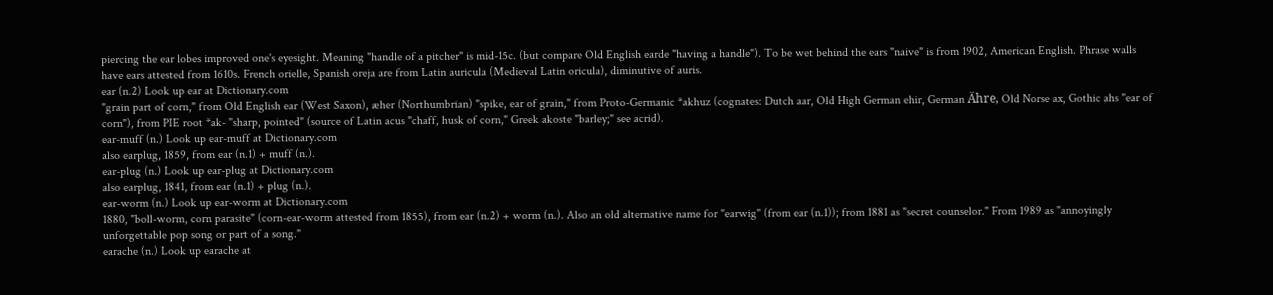piercing the ear lobes improved one's eyesight. Meaning "handle of a pitcher" is mid-15c. (but compare Old English earde "having a handle"). To be wet behind the ears "naive" is from 1902, American English. Phrase walls have ears attested from 1610s. French orielle, Spanish oreja are from Latin auricula (Medieval Latin oricula), diminutive of auris.
ear (n.2) Look up ear at Dictionary.com
"grain part of corn," from Old English ear (West Saxon), æher (Northumbrian) "spike, ear of grain," from Proto-Germanic *akhuz (cognates: Dutch aar, Old High German ehir, German Ähre, Old Norse ax, Gothic ahs "ear of corn"), from PIE root *ak- "sharp, pointed" (source of Latin acus "chaff, husk of corn," Greek akoste "barley;" see acrid).
ear-muff (n.) Look up ear-muff at Dictionary.com
also earplug, 1859, from ear (n.1) + muff (n.).
ear-plug (n.) Look up ear-plug at Dictionary.com
also earplug, 1841, from ear (n.1) + plug (n.).
ear-worm (n.) Look up ear-worm at Dictionary.com
1880, "boll-worm, corn parasite" (corn-ear-worm attested from 1855), from ear (n.2) + worm (n.). Also an old alternative name for "earwig" (from ear (n.1)); from 1881 as "secret counselor." From 1989 as "annoyingly unforgettable pop song or part of a song."
earache (n.) Look up earache at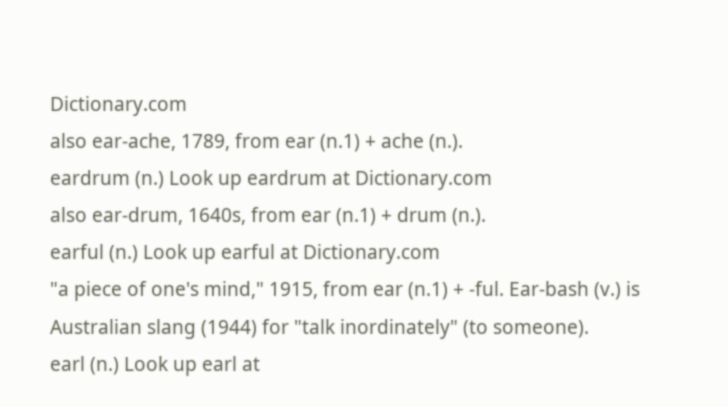Dictionary.com
also ear-ache, 1789, from ear (n.1) + ache (n.).
eardrum (n.) Look up eardrum at Dictionary.com
also ear-drum, 1640s, from ear (n.1) + drum (n.).
earful (n.) Look up earful at Dictionary.com
"a piece of one's mind," 1915, from ear (n.1) + -ful. Ear-bash (v.) is Australian slang (1944) for "talk inordinately" (to someone).
earl (n.) Look up earl at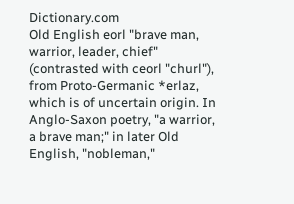Dictionary.com
Old English eorl "brave man, warrior, leader, chief" (contrasted with ceorl "churl"), from Proto-Germanic *erlaz, which is of uncertain origin. In Anglo-Saxon poetry, "a warrior, a brave man;" in later Old English, "nobleman,"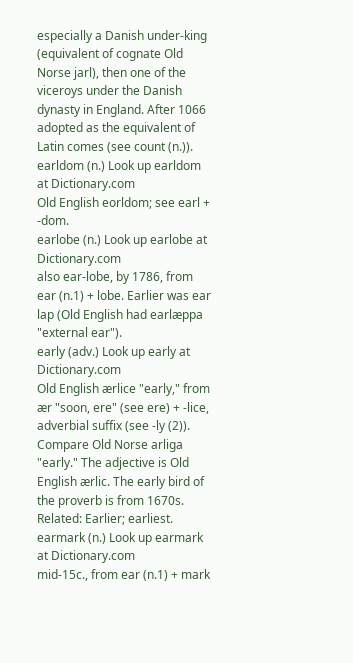especially a Danish under-king (equivalent of cognate Old Norse jarl), then one of the viceroys under the Danish dynasty in England. After 1066 adopted as the equivalent of Latin comes (see count (n.)).
earldom (n.) Look up earldom at Dictionary.com
Old English eorldom; see earl + -dom.
earlobe (n.) Look up earlobe at Dictionary.com
also ear-lobe, by 1786, from ear (n.1) + lobe. Earlier was ear lap (Old English had earlæppa "external ear").
early (adv.) Look up early at Dictionary.com
Old English ærlice "early," from ær "soon, ere" (see ere) + -lice, adverbial suffix (see -ly (2)). Compare Old Norse arliga "early." The adjective is Old English ærlic. The early bird of the proverb is from 1670s. Related: Earlier; earliest.
earmark (n.) Look up earmark at Dictionary.com
mid-15c., from ear (n.1) + mark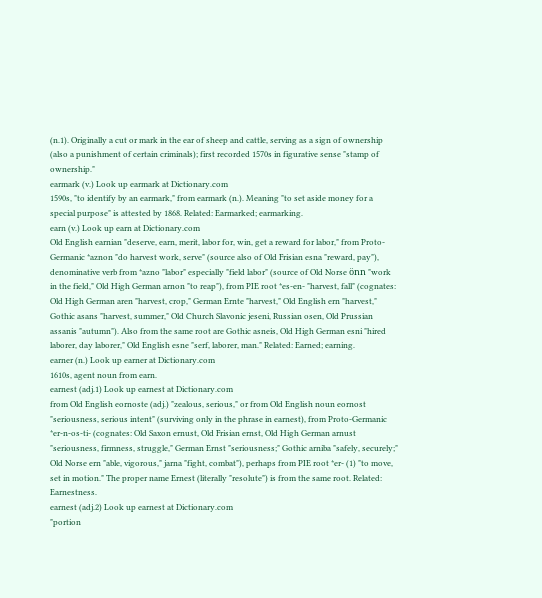(n.1). Originally a cut or mark in the ear of sheep and cattle, serving as a sign of ownership (also a punishment of certain criminals); first recorded 1570s in figurative sense "stamp of ownership."
earmark (v.) Look up earmark at Dictionary.com
1590s, "to identify by an earmark," from earmark (n.). Meaning "to set aside money for a special purpose" is attested by 1868. Related: Earmarked; earmarking.
earn (v.) Look up earn at Dictionary.com
Old English earnian "deserve, earn, merit, labor for, win, get a reward for labor," from Proto-Germanic *aznon "do harvest work, serve" (source also of Old Frisian esna "reward, pay"), denominative verb from *azno "labor" especially "field labor" (source of Old Norse önn "work in the field," Old High German arnon "to reap"), from PIE root *es-en- "harvest, fall" (cognates: Old High German aren "harvest, crop," German Ernte "harvest," Old English ern "harvest," Gothic asans "harvest, summer," Old Church Slavonic jeseni, Russian osen, Old Prussian assanis "autumn"). Also from the same root are Gothic asneis, Old High German esni "hired laborer, day laborer," Old English esne "serf, laborer, man." Related: Earned; earning.
earner (n.) Look up earner at Dictionary.com
1610s, agent noun from earn.
earnest (adj.1) Look up earnest at Dictionary.com
from Old English eornoste (adj.) "zealous, serious," or from Old English noun eornost "seriousness, serious intent" (surviving only in the phrase in earnest), from Proto-Germanic *er-n-os-ti- (cognates: Old Saxon ernust, Old Frisian ernst, Old High German arnust "seriousness, firmness, struggle," German Ernst "seriousness;" Gothic arniba "safely, securely;" Old Norse ern "able, vigorous," jarna "fight, combat"), perhaps from PIE root *er- (1) "to move, set in motion." The proper name Ernest (literally "resolute") is from the same root. Related: Earnestness.
earnest (adj.2) Look up earnest at Dictionary.com
"portion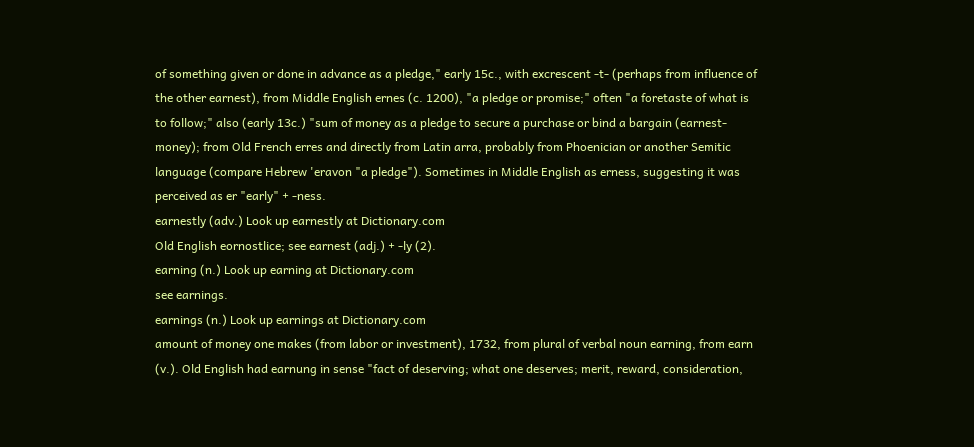of something given or done in advance as a pledge," early 15c., with excrescent -t- (perhaps from influence of the other earnest), from Middle English ernes (c. 1200), "a pledge or promise;" often "a foretaste of what is to follow;" also (early 13c.) "sum of money as a pledge to secure a purchase or bind a bargain (earnest-money); from Old French erres and directly from Latin arra, probably from Phoenician or another Semitic language (compare Hebrew 'eravon "a pledge"). Sometimes in Middle English as erness, suggesting it was perceived as er "early" + -ness.
earnestly (adv.) Look up earnestly at Dictionary.com
Old English eornostlice; see earnest (adj.) + -ly (2).
earning (n.) Look up earning at Dictionary.com
see earnings.
earnings (n.) Look up earnings at Dictionary.com
amount of money one makes (from labor or investment), 1732, from plural of verbal noun earning, from earn (v.). Old English had earnung in sense "fact of deserving; what one deserves; merit, reward, consideration,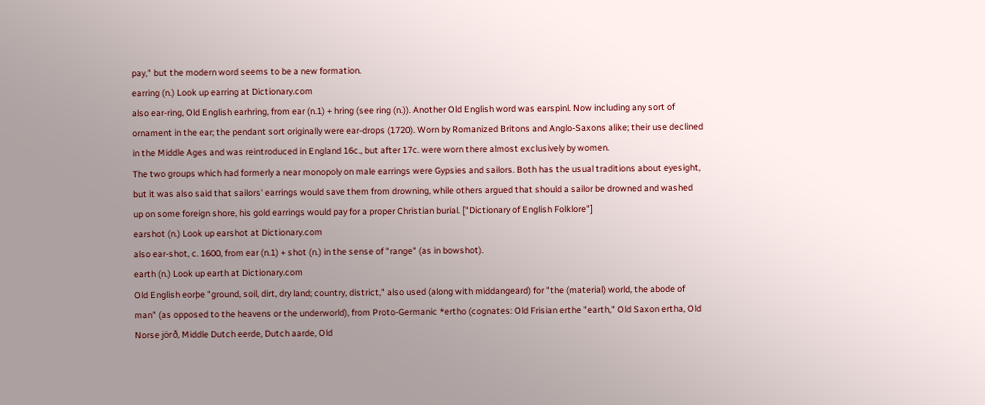pay," but the modern word seems to be a new formation.
earring (n.) Look up earring at Dictionary.com
also ear-ring, Old English earhring, from ear (n.1) + hring (see ring (n.)). Another Old English word was earspinl. Now including any sort of ornament in the ear; the pendant sort originally were ear-drops (1720). Worn by Romanized Britons and Anglo-Saxons alike; their use declined in the Middle Ages and was reintroduced in England 16c., but after 17c. were worn there almost exclusively by women.
The two groups which had formerly a near monopoly on male earrings were Gypsies and sailors. Both has the usual traditions about eyesight, but it was also said that sailors' earrings would save them from drowning, while others argued that should a sailor be drowned and washed up on some foreign shore, his gold earrings would pay for a proper Christian burial. ["Dictionary of English Folklore"]
earshot (n.) Look up earshot at Dictionary.com
also ear-shot, c. 1600, from ear (n.1) + shot (n.) in the sense of "range" (as in bowshot).
earth (n.) Look up earth at Dictionary.com
Old English eorþe "ground, soil, dirt, dry land; country, district," also used (along with middangeard) for "the (material) world, the abode of man" (as opposed to the heavens or the underworld), from Proto-Germanic *ertho (cognates: Old Frisian erthe "earth," Old Saxon ertha, Old Norse jörð, Middle Dutch eerde, Dutch aarde, Old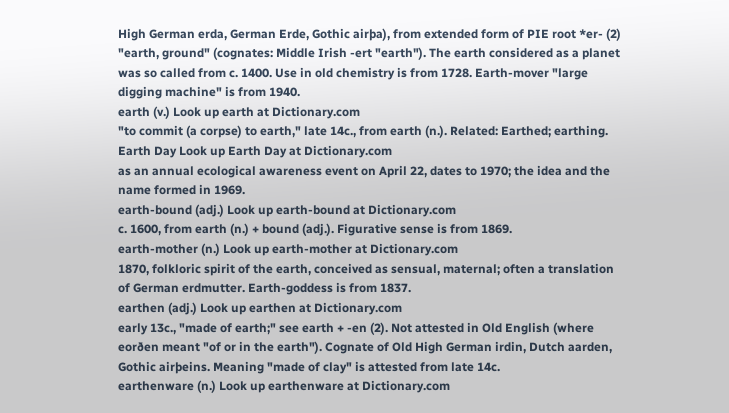High German erda, German Erde, Gothic airþa), from extended form of PIE root *er- (2) "earth, ground" (cognates: Middle Irish -ert "earth"). The earth considered as a planet was so called from c. 1400. Use in old chemistry is from 1728. Earth-mover "large digging machine" is from 1940.
earth (v.) Look up earth at Dictionary.com
"to commit (a corpse) to earth," late 14c., from earth (n.). Related: Earthed; earthing.
Earth Day Look up Earth Day at Dictionary.com
as an annual ecological awareness event on April 22, dates to 1970; the idea and the name formed in 1969.
earth-bound (adj.) Look up earth-bound at Dictionary.com
c. 1600, from earth (n.) + bound (adj.). Figurative sense is from 1869.
earth-mother (n.) Look up earth-mother at Dictionary.com
1870, folkloric spirit of the earth, conceived as sensual, maternal; often a translation of German erdmutter. Earth-goddess is from 1837.
earthen (adj.) Look up earthen at Dictionary.com
early 13c., "made of earth;" see earth + -en (2). Not attested in Old English (where eorðen meant "of or in the earth"). Cognate of Old High German irdin, Dutch aarden, Gothic airþeins. Meaning "made of clay" is attested from late 14c.
earthenware (n.) Look up earthenware at Dictionary.com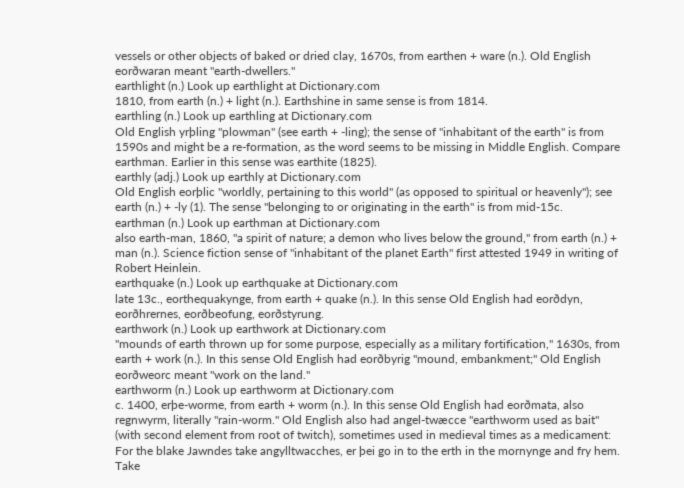vessels or other objects of baked or dried clay, 1670s, from earthen + ware (n.). Old English eorðwaran meant "earth-dwellers."
earthlight (n.) Look up earthlight at Dictionary.com
1810, from earth (n.) + light (n.). Earthshine in same sense is from 1814.
earthling (n.) Look up earthling at Dictionary.com
Old English yrþling "plowman" (see earth + -ling); the sense of "inhabitant of the earth" is from 1590s and might be a re-formation, as the word seems to be missing in Middle English. Compare earthman. Earlier in this sense was earthite (1825).
earthly (adj.) Look up earthly at Dictionary.com
Old English eorþlic "worldly, pertaining to this world" (as opposed to spiritual or heavenly"); see earth (n.) + -ly (1). The sense "belonging to or originating in the earth" is from mid-15c.
earthman (n.) Look up earthman at Dictionary.com
also earth-man, 1860, "a spirit of nature; a demon who lives below the ground," from earth (n.) + man (n.). Science fiction sense of "inhabitant of the planet Earth" first attested 1949 in writing of Robert Heinlein.
earthquake (n.) Look up earthquake at Dictionary.com
late 13c., eorthequakynge, from earth + quake (n.). In this sense Old English had eorðdyn, eorðhrernes, eorðbeofung, eorðstyrung.
earthwork (n.) Look up earthwork at Dictionary.com
"mounds of earth thrown up for some purpose, especially as a military fortification," 1630s, from earth + work (n.). In this sense Old English had eorðbyrig "mound, embankment;" Old English eorðweorc meant "work on the land."
earthworm (n.) Look up earthworm at Dictionary.com
c. 1400, erþe-worme, from earth + worm (n.). In this sense Old English had eorðmata, also regnwyrm, literally "rain-worm." Old English also had angel-twæcce "earthworm used as bait" (with second element from root of twitch), sometimes used in medieval times as a medicament:
For the blake Jawndes take angylltwacches, er þei go in to the erth in the mornynge and fry hem. Take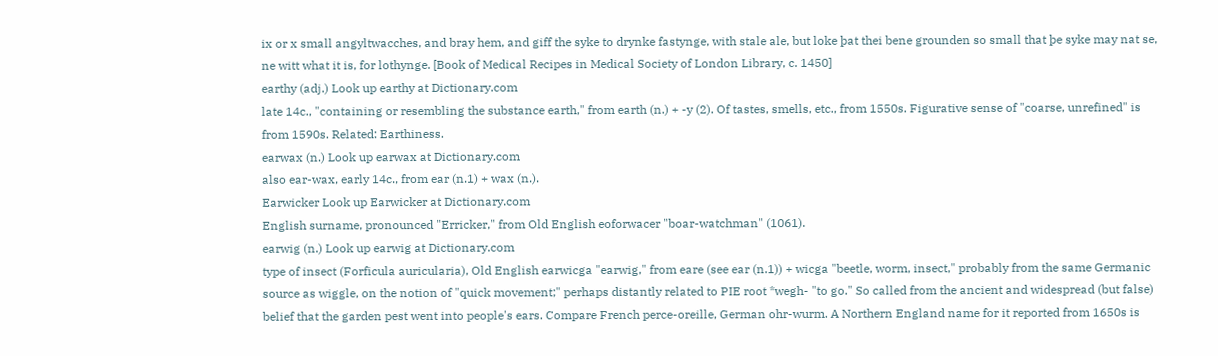ix or x small angyltwacches, and bray hem, and giff the syke to drynke fastynge, with stale ale, but loke þat thei bene grounden so small that þe syke may nat se, ne witt what it is, for lothynge. [Book of Medical Recipes in Medical Society of London Library, c. 1450]
earthy (adj.) Look up earthy at Dictionary.com
late 14c., "containing or resembling the substance earth," from earth (n.) + -y (2). Of tastes, smells, etc., from 1550s. Figurative sense of "coarse, unrefined" is from 1590s. Related: Earthiness.
earwax (n.) Look up earwax at Dictionary.com
also ear-wax, early 14c., from ear (n.1) + wax (n.).
Earwicker Look up Earwicker at Dictionary.com
English surname, pronounced "Erricker," from Old English eoforwacer "boar-watchman" (1061).
earwig (n.) Look up earwig at Dictionary.com
type of insect (Forficula auricularia), Old English earwicga "earwig," from eare (see ear (n.1)) + wicga "beetle, worm, insect," probably from the same Germanic source as wiggle, on the notion of "quick movement;" perhaps distantly related to PIE root *wegh- "to go." So called from the ancient and widespread (but false) belief that the garden pest went into people's ears. Compare French perce-oreille, German ohr-wurm. A Northern England name for it reported from 1650s is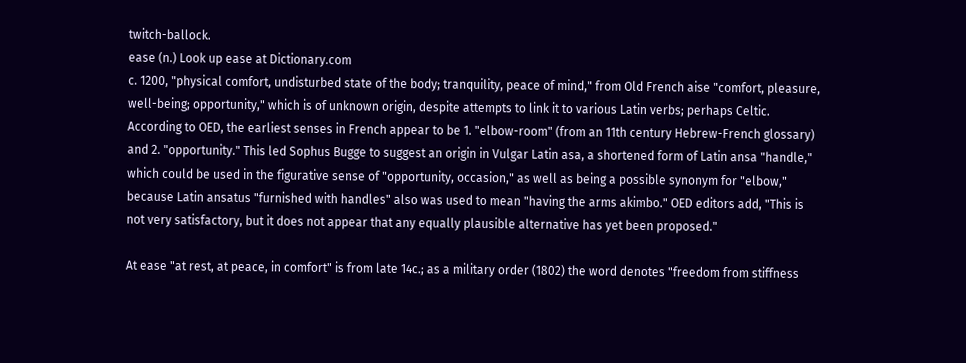twitch-ballock.
ease (n.) Look up ease at Dictionary.com
c. 1200, "physical comfort, undisturbed state of the body; tranquility, peace of mind," from Old French aise "comfort, pleasure, well-being; opportunity," which is of unknown origin, despite attempts to link it to various Latin verbs; perhaps Celtic. According to OED, the earliest senses in French appear to be 1. "elbow-room" (from an 11th century Hebrew-French glossary) and 2. "opportunity." This led Sophus Bugge to suggest an origin in Vulgar Latin asa, a shortened form of Latin ansa "handle," which could be used in the figurative sense of "opportunity, occasion," as well as being a possible synonym for "elbow," because Latin ansatus "furnished with handles" also was used to mean "having the arms akimbo." OED editors add, "This is not very satisfactory, but it does not appear that any equally plausible alternative has yet been proposed."

At ease "at rest, at peace, in comfort" is from late 14c.; as a military order (1802) the word denotes "freedom from stiffness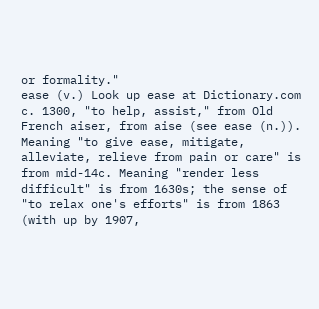or formality."
ease (v.) Look up ease at Dictionary.com
c. 1300, "to help, assist," from Old French aiser, from aise (see ease (n.)). Meaning "to give ease, mitigate, alleviate, relieve from pain or care" is from mid-14c. Meaning "render less difficult" is from 1630s; the sense of "to relax one's efforts" is from 1863 (with up by 1907,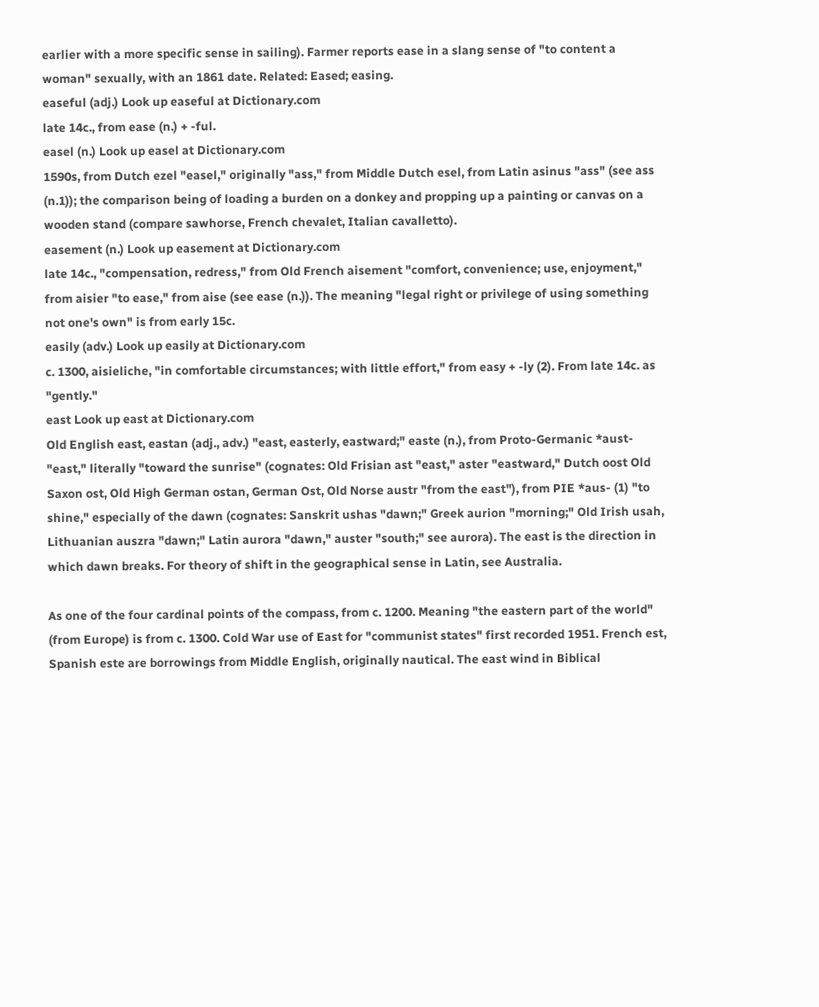earlier with a more specific sense in sailing). Farmer reports ease in a slang sense of "to content a woman" sexually, with an 1861 date. Related: Eased; easing.
easeful (adj.) Look up easeful at Dictionary.com
late 14c., from ease (n.) + -ful.
easel (n.) Look up easel at Dictionary.com
1590s, from Dutch ezel "easel," originally "ass," from Middle Dutch esel, from Latin asinus "ass" (see ass (n.1)); the comparison being of loading a burden on a donkey and propping up a painting or canvas on a wooden stand (compare sawhorse, French chevalet, Italian cavalletto).
easement (n.) Look up easement at Dictionary.com
late 14c., "compensation, redress," from Old French aisement "comfort, convenience; use, enjoyment," from aisier "to ease," from aise (see ease (n.)). The meaning "legal right or privilege of using something not one's own" is from early 15c.
easily (adv.) Look up easily at Dictionary.com
c. 1300, aisieliche, "in comfortable circumstances; with little effort," from easy + -ly (2). From late 14c. as "gently."
east Look up east at Dictionary.com
Old English east, eastan (adj., adv.) "east, easterly, eastward;" easte (n.), from Proto-Germanic *aust- "east," literally "toward the sunrise" (cognates: Old Frisian ast "east," aster "eastward," Dutch oost Old Saxon ost, Old High German ostan, German Ost, Old Norse austr "from the east"), from PIE *aus- (1) "to shine," especially of the dawn (cognates: Sanskrit ushas "dawn;" Greek aurion "morning;" Old Irish usah, Lithuanian auszra "dawn;" Latin aurora "dawn," auster "south;" see aurora). The east is the direction in which dawn breaks. For theory of shift in the geographical sense in Latin, see Australia.

As one of the four cardinal points of the compass, from c. 1200. Meaning "the eastern part of the world" (from Europe) is from c. 1300. Cold War use of East for "communist states" first recorded 1951. French est, Spanish este are borrowings from Middle English, originally nautical. The east wind in Biblical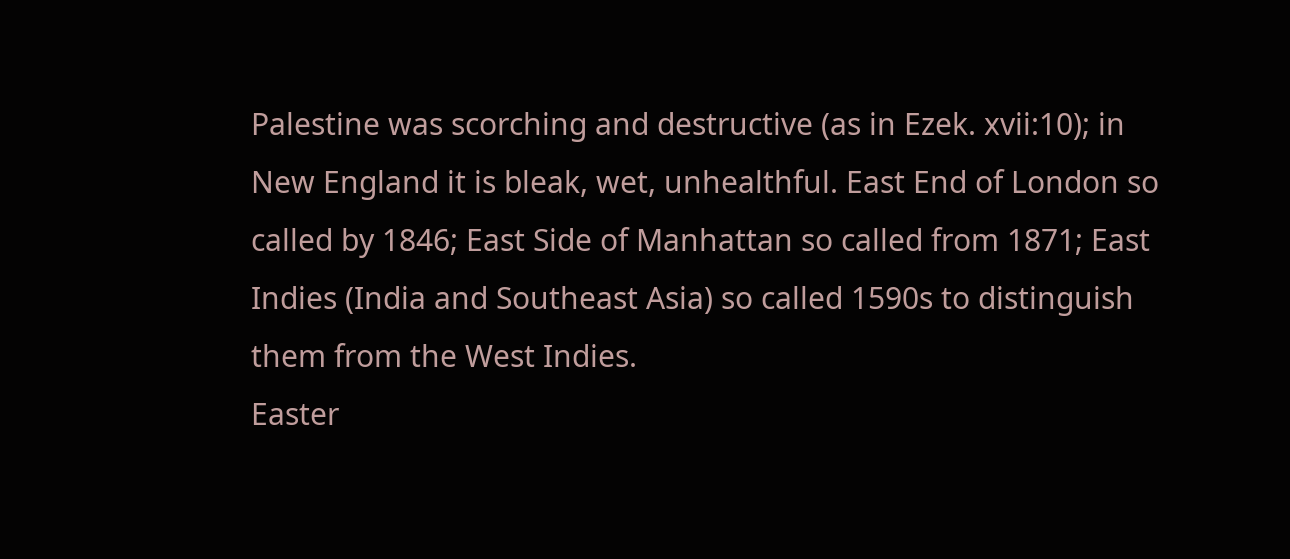Palestine was scorching and destructive (as in Ezek. xvii:10); in New England it is bleak, wet, unhealthful. East End of London so called by 1846; East Side of Manhattan so called from 1871; East Indies (India and Southeast Asia) so called 1590s to distinguish them from the West Indies.
Easter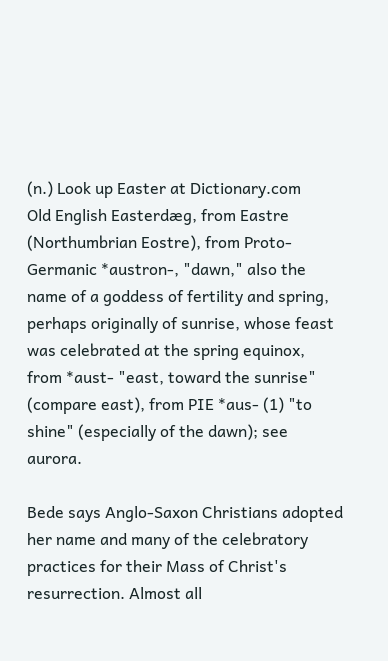(n.) Look up Easter at Dictionary.com
Old English Easterdæg, from Eastre (Northumbrian Eostre), from Proto-Germanic *austron-, "dawn," also the name of a goddess of fertility and spring, perhaps originally of sunrise, whose feast was celebrated at the spring equinox, from *aust- "east, toward the sunrise" (compare east), from PIE *aus- (1) "to shine" (especially of the dawn); see aurora.

Bede says Anglo-Saxon Christians adopted her name and many of the celebratory practices for their Mass of Christ's resurrection. Almost all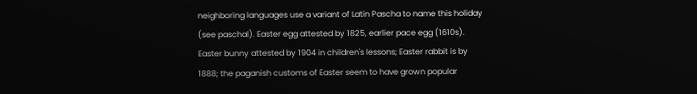neighboring languages use a variant of Latin Pascha to name this holiday (see paschal). Easter egg attested by 1825, earlier pace egg (1610s). Easter bunny attested by 1904 in children's lessons; Easter rabbit is by 1888; the paganish customs of Easter seem to have grown popular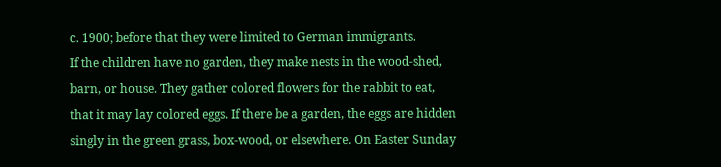c. 1900; before that they were limited to German immigrants.
If the children have no garden, they make nests in the wood-shed, barn, or house. They gather colored flowers for the rabbit to eat, that it may lay colored eggs. If there be a garden, the eggs are hidden singly in the green grass, box-wood, or elsewhere. On Easter Sunday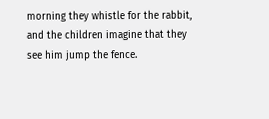morning they whistle for the rabbit, and the children imagine that they see him jump the fence.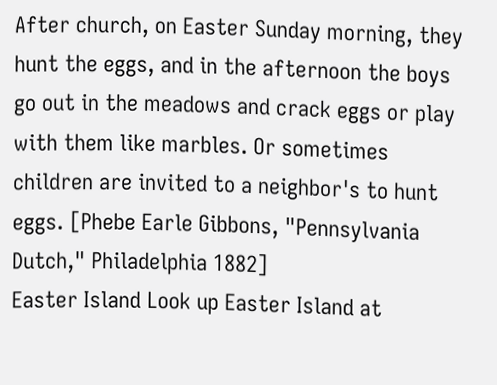After church, on Easter Sunday morning, they hunt the eggs, and in the afternoon the boys go out in the meadows and crack eggs or play with them like marbles. Or sometimes children are invited to a neighbor's to hunt eggs. [Phebe Earle Gibbons, "Pennsylvania Dutch," Philadelphia 1882]
Easter Island Look up Easter Island at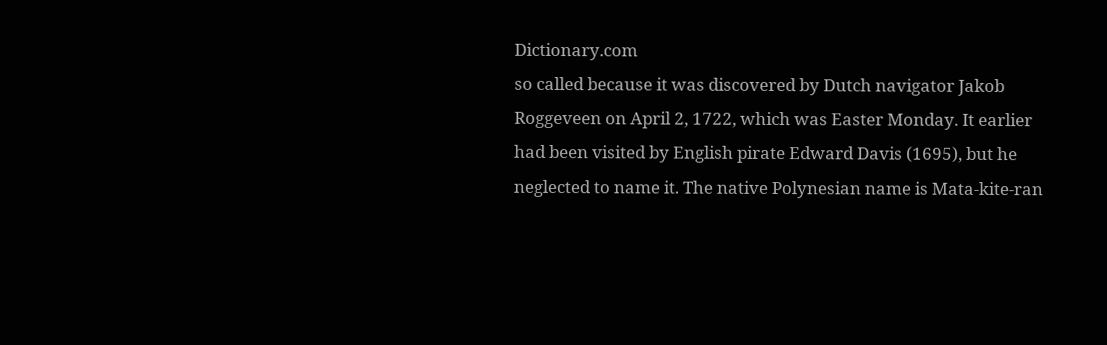Dictionary.com
so called because it was discovered by Dutch navigator Jakob Roggeveen on April 2, 1722, which was Easter Monday. It earlier had been visited by English pirate Edward Davis (1695), but he neglected to name it. The native Polynesian name is Mata-kite-ran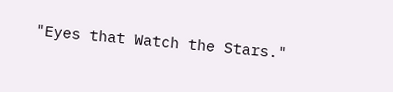"Eyes that Watch the Stars."